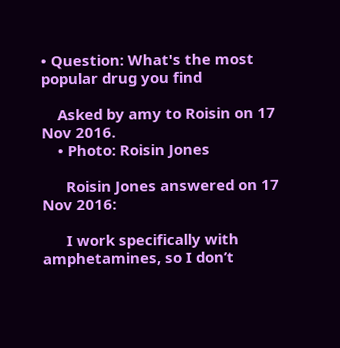• Question: What's the most popular drug you find

    Asked by amy to Roisin on 17 Nov 2016.
    • Photo: Roisin Jones

      Roisin Jones answered on 17 Nov 2016:

      I work specifically with amphetamines, so I don’t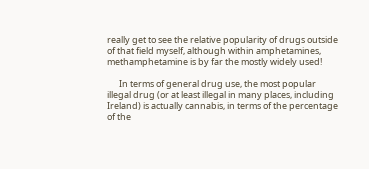really get to see the relative popularity of drugs outside of that field myself, although within amphetamines, methamphetamine is by far the mostly widely used!

      In terms of general drug use, the most popular illegal drug (or at least illegal in many places, including Ireland) is actually cannabis, in terms of the percentage of the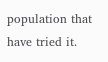population that have tried it.